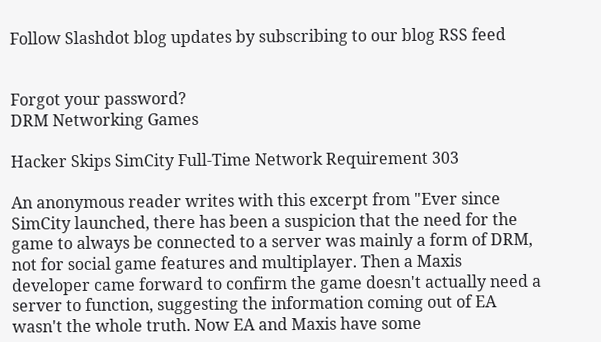Follow Slashdot blog updates by subscribing to our blog RSS feed


Forgot your password?
DRM Networking Games

Hacker Skips SimCity Full-Time Network Requirement 303

An anonymous reader writes with this excerpt from "Ever since SimCity launched, there has been a suspicion that the need for the game to always be connected to a server was mainly a form of DRM, not for social game features and multiplayer. Then a Maxis developer came forward to confirm the game doesn't actually need a server to function, suggesting the information coming out of EA wasn't the whole truth. Now EA and Maxis have some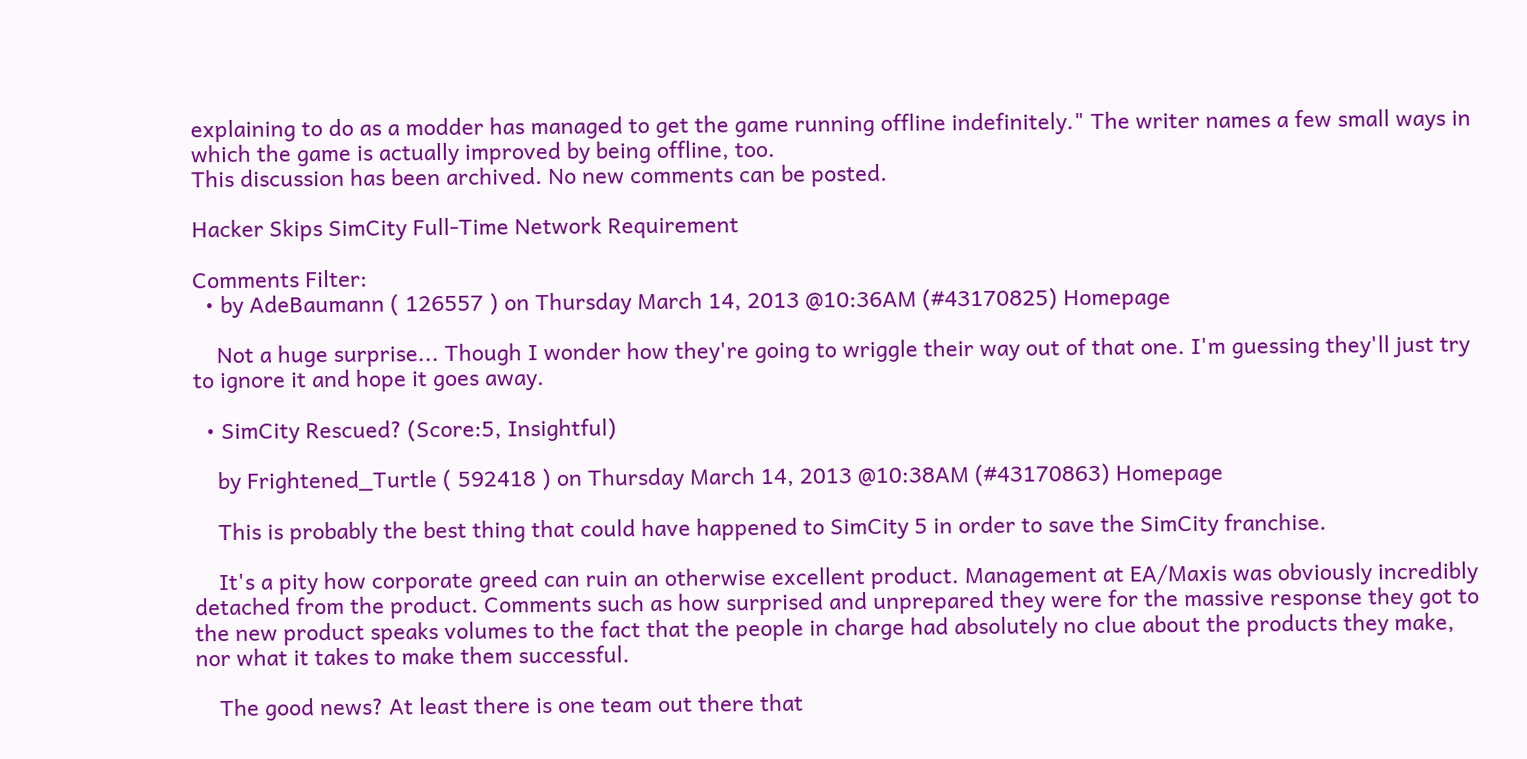explaining to do as a modder has managed to get the game running offline indefinitely." The writer names a few small ways in which the game is actually improved by being offline, too.
This discussion has been archived. No new comments can be posted.

Hacker Skips SimCity Full-Time Network Requirement

Comments Filter:
  • by AdeBaumann ( 126557 ) on Thursday March 14, 2013 @10:36AM (#43170825) Homepage

    Not a huge surprise... Though I wonder how they're going to wriggle their way out of that one. I'm guessing they'll just try to ignore it and hope it goes away.

  • SimCity Rescued? (Score:5, Insightful)

    by Frightened_Turtle ( 592418 ) on Thursday March 14, 2013 @10:38AM (#43170863) Homepage

    This is probably the best thing that could have happened to SimCity 5 in order to save the SimCity franchise.

    It's a pity how corporate greed can ruin an otherwise excellent product. Management at EA/Maxis was obviously incredibly detached from the product. Comments such as how surprised and unprepared they were for the massive response they got to the new product speaks volumes to the fact that the people in charge had absolutely no clue about the products they make, nor what it takes to make them successful.

    The good news? At least there is one team out there that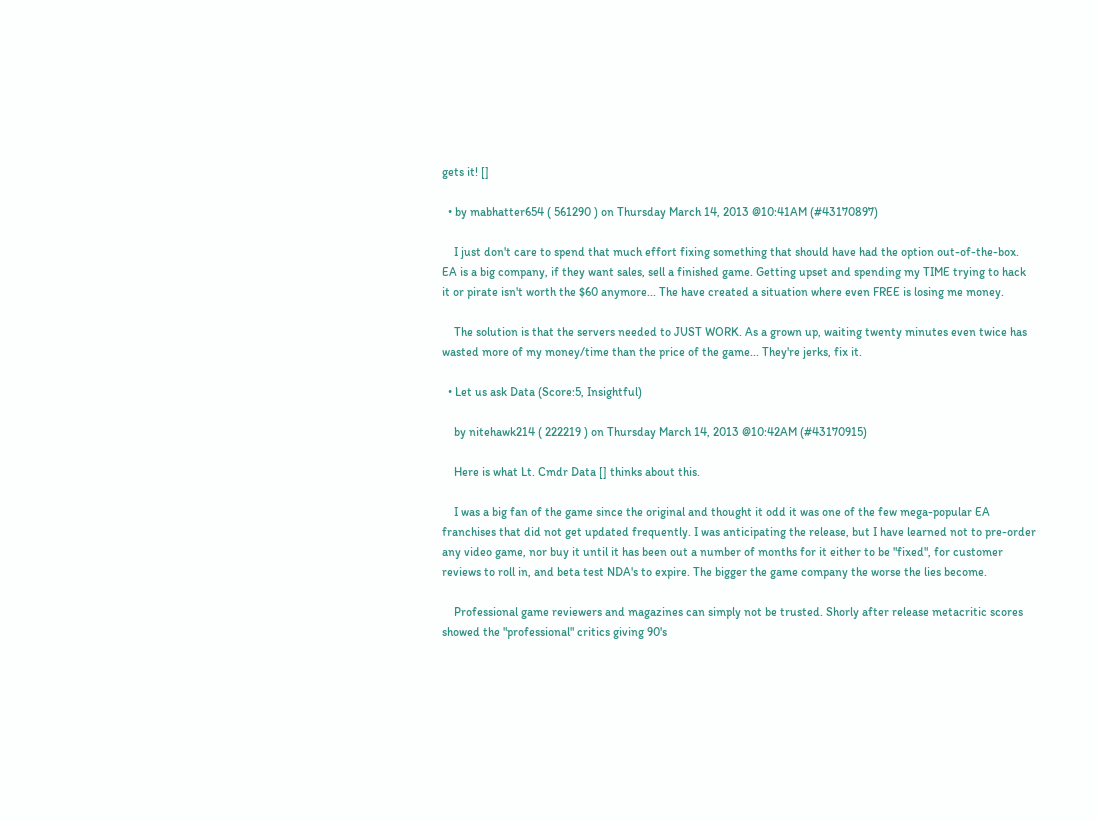gets it! []

  • by mabhatter654 ( 561290 ) on Thursday March 14, 2013 @10:41AM (#43170897)

    I just don't care to spend that much effort fixing something that should have had the option out-of-the-box. EA is a big company, if they want sales, sell a finished game. Getting upset and spending my TIME trying to hack it or pirate isn't worth the $60 anymore... The have created a situation where even FREE is losing me money.

    The solution is that the servers needed to JUST WORK. As a grown up, waiting twenty minutes even twice has wasted more of my money/time than the price of the game... They're jerks, fix it.

  • Let us ask Data (Score:5, Insightful)

    by nitehawk214 ( 222219 ) on Thursday March 14, 2013 @10:42AM (#43170915)

    Here is what Lt. Cmdr Data [] thinks about this.

    I was a big fan of the game since the original and thought it odd it was one of the few mega-popular EA franchises that did not get updated frequently. I was anticipating the release, but I have learned not to pre-order any video game, nor buy it until it has been out a number of months for it either to be "fixed", for customer reviews to roll in, and beta test NDA's to expire. The bigger the game company the worse the lies become.

    Professional game reviewers and magazines can simply not be trusted. Shorly after release metacritic scores showed the "professional" critics giving 90's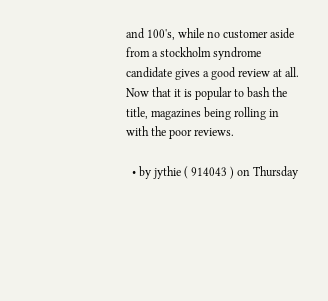and 100's, while no customer aside from a stockholm syndrome candidate gives a good review at all. Now that it is popular to bash the title, magazines being rolling in with the poor reviews.

  • by jythie ( 914043 ) on Thursday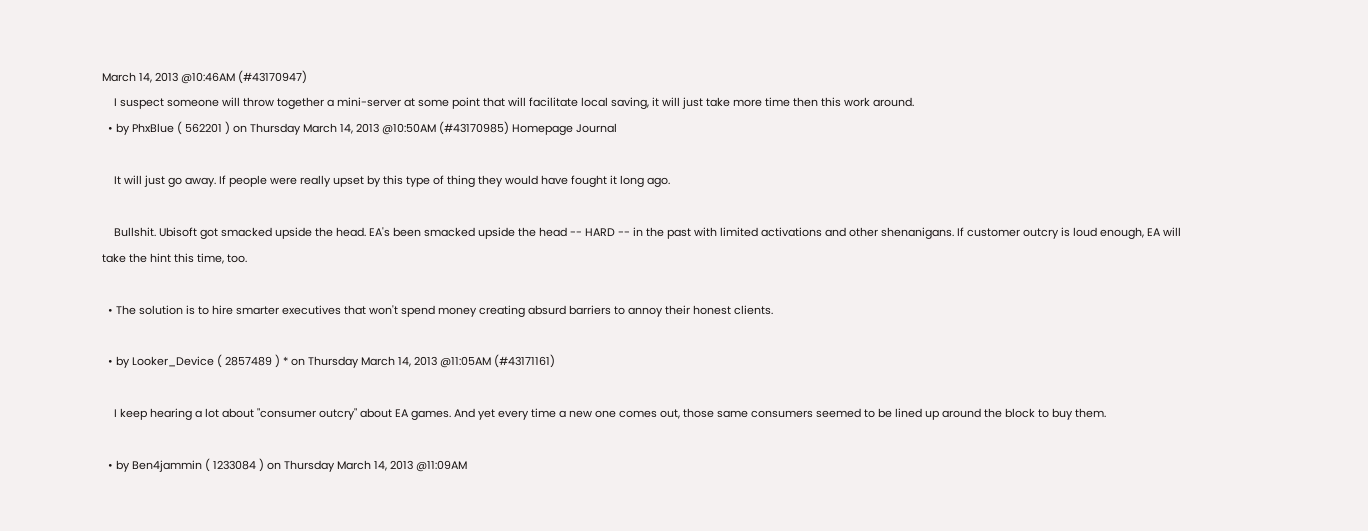March 14, 2013 @10:46AM (#43170947)
    I suspect someone will throw together a mini-server at some point that will facilitate local saving, it will just take more time then this work around.
  • by PhxBlue ( 562201 ) on Thursday March 14, 2013 @10:50AM (#43170985) Homepage Journal

    It will just go away. If people were really upset by this type of thing they would have fought it long ago.

    Bullshit. Ubisoft got smacked upside the head. EA's been smacked upside the head -- HARD -- in the past with limited activations and other shenanigans. If customer outcry is loud enough, EA will take the hint this time, too.

  • The solution is to hire smarter executives that won't spend money creating absurd barriers to annoy their honest clients.

  • by Looker_Device ( 2857489 ) * on Thursday March 14, 2013 @11:05AM (#43171161)

    I keep hearing a lot about "consumer outcry" about EA games. And yet every time a new one comes out, those same consumers seemed to be lined up around the block to buy them.

  • by Ben4jammin ( 1233084 ) on Thursday March 14, 2013 @11:09AM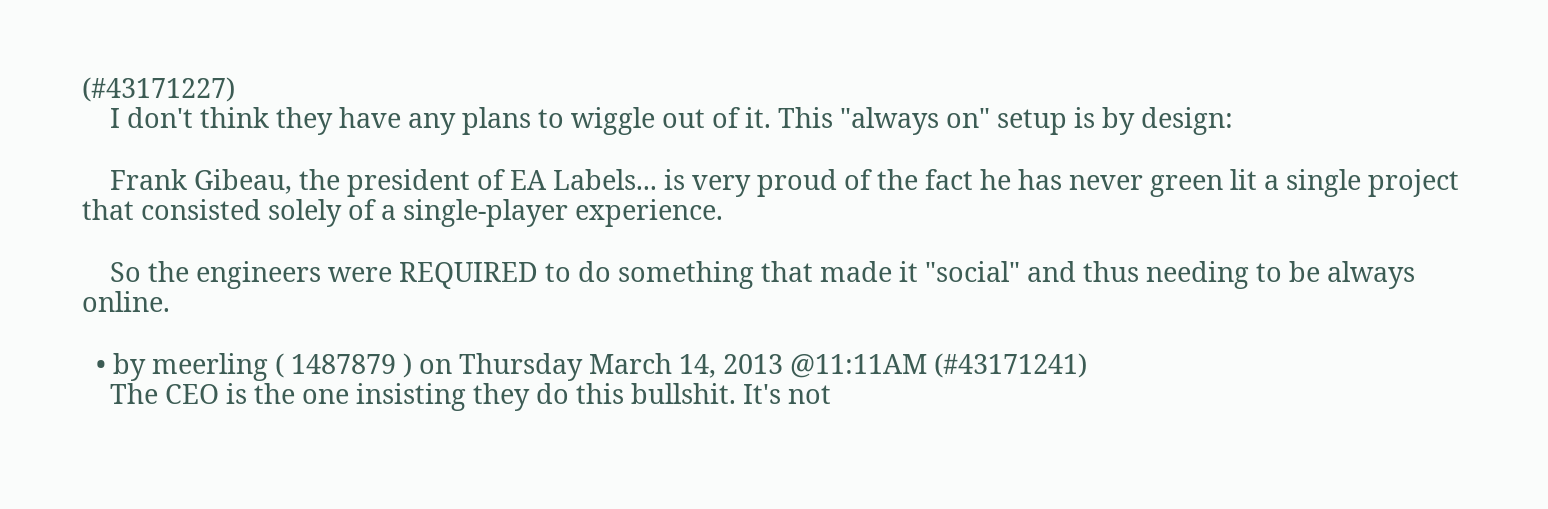(#43171227)
    I don't think they have any plans to wiggle out of it. This "always on" setup is by design:

    Frank Gibeau, the president of EA Labels... is very proud of the fact he has never green lit a single project that consisted solely of a single-player experience.

    So the engineers were REQUIRED to do something that made it "social" and thus needing to be always online.

  • by meerling ( 1487879 ) on Thursday March 14, 2013 @11:11AM (#43171241)
    The CEO is the one insisting they do this bullshit. It's not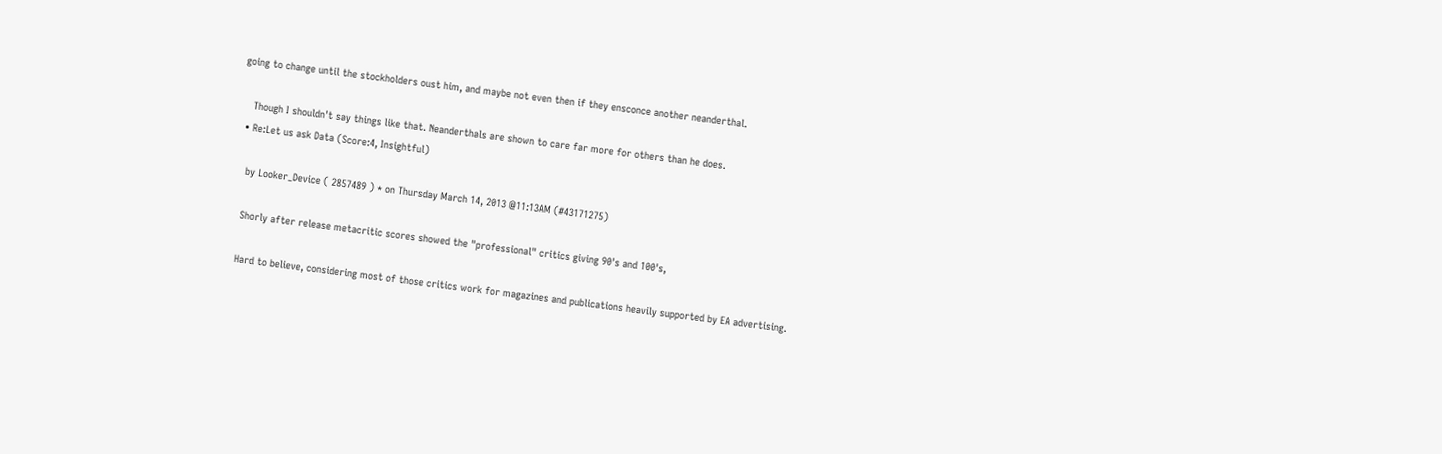going to change until the stockholders oust him, and maybe not even then if they ensconce another neanderthal.

    Though I shouldn't say things like that. Neanderthals are shown to care far more for others than he does.
  • Re:Let us ask Data (Score:4, Insightful)

    by Looker_Device ( 2857489 ) * on Thursday March 14, 2013 @11:13AM (#43171275)

    Shorly after release metacritic scores showed the "professional" critics giving 90's and 100's,

    Hard to believe, considering most of those critics work for magazines and publications heavily supported by EA advertising.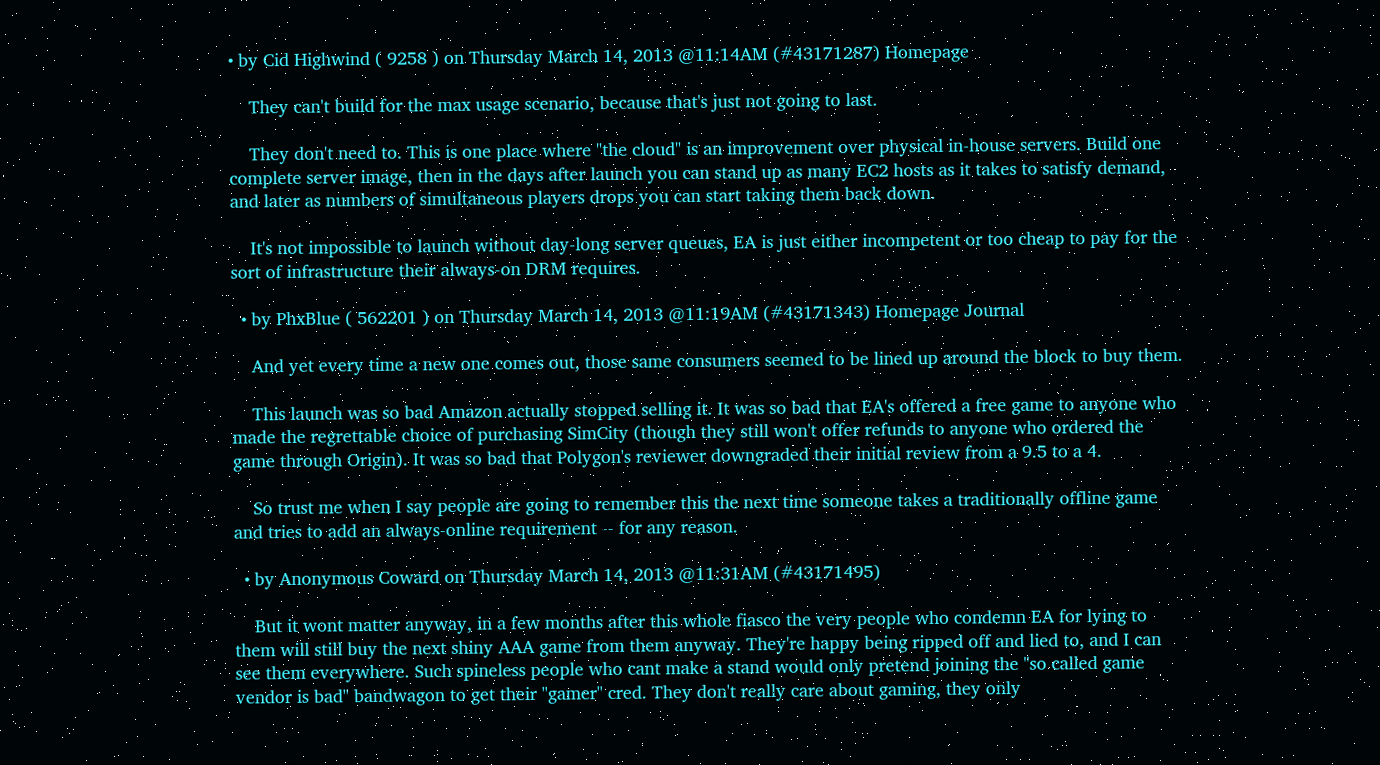• by Cid Highwind ( 9258 ) on Thursday March 14, 2013 @11:14AM (#43171287) Homepage

    They can't build for the max usage scenario, because that's just not going to last.

    They don't need to. This is one place where "the cloud" is an improvement over physical in-house servers. Build one complete server image, then in the days after launch you can stand up as many EC2 hosts as it takes to satisfy demand, and later as numbers of simultaneous players drops you can start taking them back down.

    It's not impossible to launch without day-long server queues, EA is just either incompetent or too cheap to pay for the sort of infrastructure their always-on DRM requires.

  • by PhxBlue ( 562201 ) on Thursday March 14, 2013 @11:19AM (#43171343) Homepage Journal

    And yet every time a new one comes out, those same consumers seemed to be lined up around the block to buy them.

    This launch was so bad Amazon actually stopped selling it. It was so bad that EA's offered a free game to anyone who made the regrettable choice of purchasing SimCity (though they still won't offer refunds to anyone who ordered the game through Origin). It was so bad that Polygon's reviewer downgraded their initial review from a 9.5 to a 4.

    So trust me when I say people are going to remember this the next time someone takes a traditionally offline game and tries to add an always-online requirement -- for any reason.

  • by Anonymous Coward on Thursday March 14, 2013 @11:31AM (#43171495)

    But it wont matter anyway, in a few months after this whole fiasco the very people who condemn EA for lying to them will still buy the next shiny AAA game from them anyway. They're happy being ripped off and lied to, and I can see them everywhere. Such spineless people who cant make a stand would only pretend joining the "so called game vendor is bad" bandwagon to get their "gamer" cred. They don't really care about gaming, they only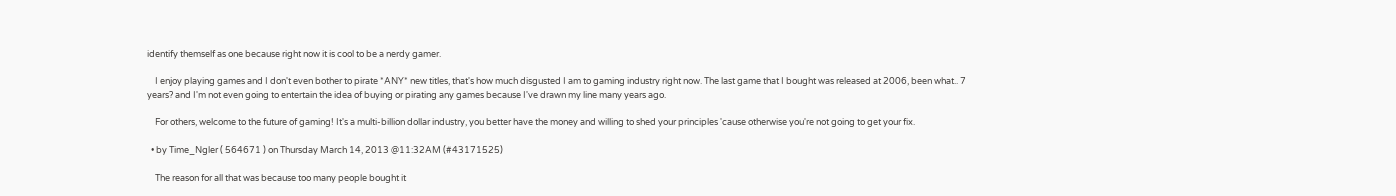identify themself as one because right now it is cool to be a nerdy gamer.

    I enjoy playing games and I don't even bother to pirate *ANY* new titles, that's how much disgusted I am to gaming industry right now. The last game that I bought was released at 2006, been what.. 7 years? and I'm not even going to entertain the idea of buying or pirating any games because I've drawn my line many years ago.

    For others, welcome to the future of gaming! It's a multi-billion dollar industry, you better have the money and willing to shed your principles 'cause otherwise you're not going to get your fix.

  • by Time_Ngler ( 564671 ) on Thursday March 14, 2013 @11:32AM (#43171525)

    The reason for all that was because too many people bought it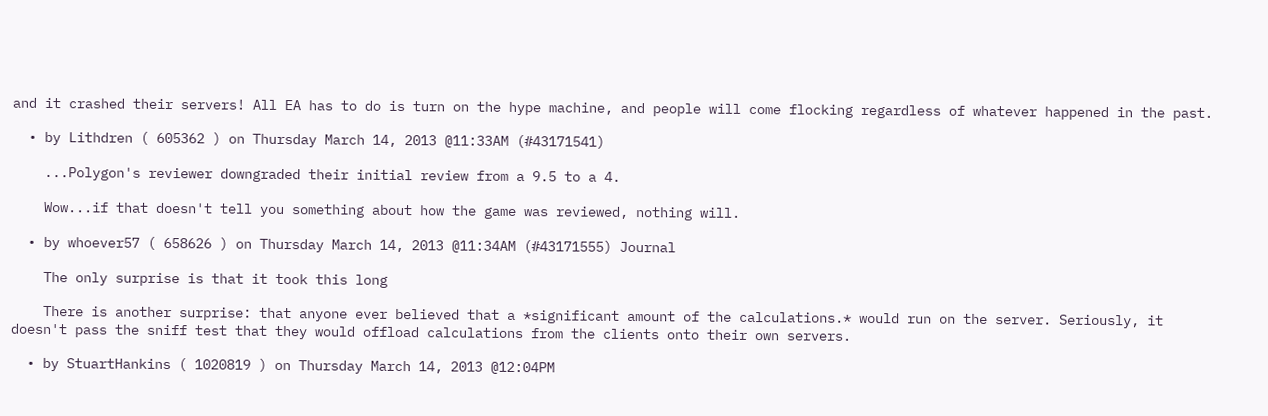and it crashed their servers! All EA has to do is turn on the hype machine, and people will come flocking regardless of whatever happened in the past.

  • by Lithdren ( 605362 ) on Thursday March 14, 2013 @11:33AM (#43171541)

    ...Polygon's reviewer downgraded their initial review from a 9.5 to a 4.

    Wow...if that doesn't tell you something about how the game was reviewed, nothing will.

  • by whoever57 ( 658626 ) on Thursday March 14, 2013 @11:34AM (#43171555) Journal

    The only surprise is that it took this long

    There is another surprise: that anyone ever believed that a *significant amount of the calculations.* would run on the server. Seriously, it doesn't pass the sniff test that they would offload calculations from the clients onto their own servers.

  • by StuartHankins ( 1020819 ) on Thursday March 14, 2013 @12:04PM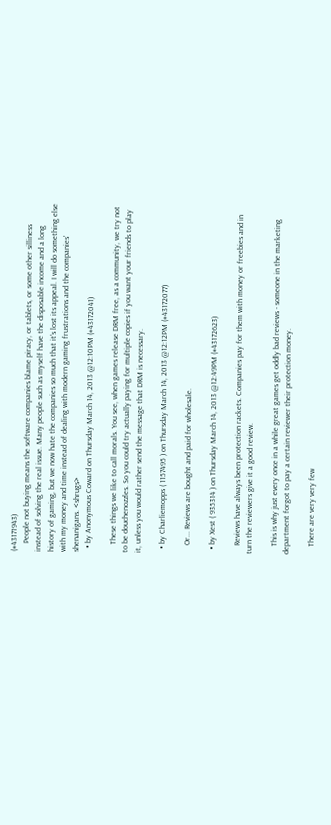(#43171943)
    People not buying means the software companies blame piracy, or tablets, or some other silliness instead of solving the real issue. Many people such as myself have the disposable income and a long history of gaming, but we now hate the companies so much that it's lost its appeal. I will do something else with my money and time instead of dealing with modern gaming frustrations and the companies' shenanigans. <shrugs>
  • by Anonymous Coward on Thursday March 14, 2013 @12:10PM (#43172041)

    These things we like to call morals. You see, when games release DRM free, as a community, we try not to be douchenozzles. So you could try actually paying for multiple copies if you want your friends to play it, unless you would rather send the message that DRM is necessary.

  • by Charliemopps ( 1157495 ) on Thursday March 14, 2013 @12:12PM (#43172077)

    Or... Reviews are bought and paid for wholesale.

  • by Xest ( 935314 ) on Thursday March 14, 2013 @12:49PM (#43172623)

    Reviews have always been protection rackets. Companies pay for them with money or freebies and in turn the reviewers give it a good review.

    This is why just every once in a while great games get oddly bad reviews - someone in the marketing department forgot to pay a certain reviewer their protection money.

    There are very very few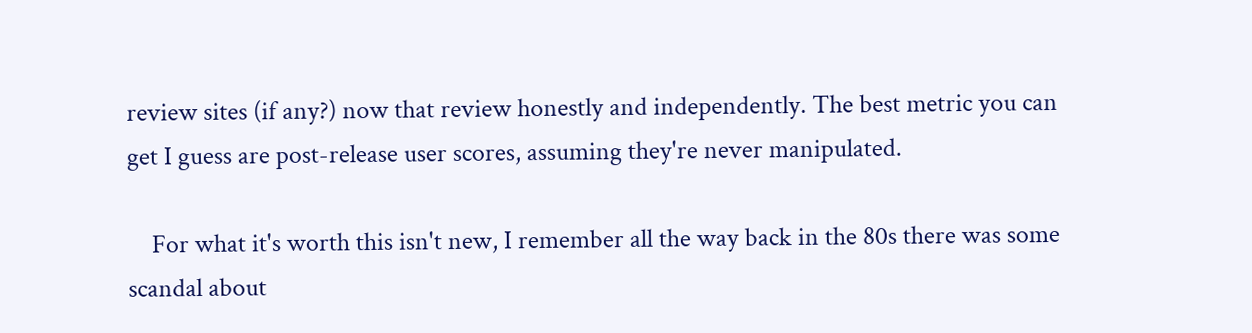review sites (if any?) now that review honestly and independently. The best metric you can get I guess are post-release user scores, assuming they're never manipulated.

    For what it's worth this isn't new, I remember all the way back in the 80s there was some scandal about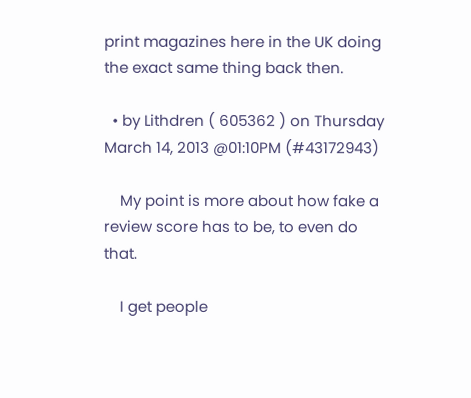print magazines here in the UK doing the exact same thing back then.

  • by Lithdren ( 605362 ) on Thursday March 14, 2013 @01:10PM (#43172943)

    My point is more about how fake a review score has to be, to even do that.

    I get people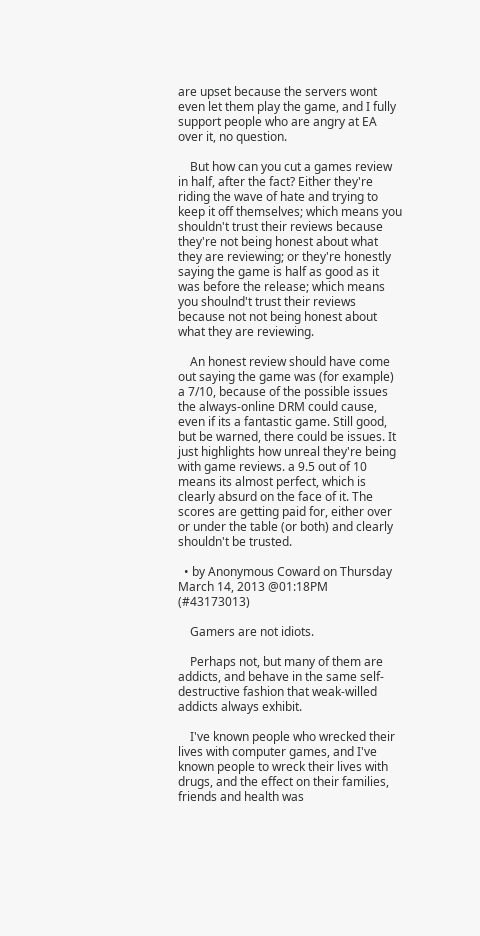are upset because the servers wont even let them play the game, and I fully support people who are angry at EA over it, no question.

    But how can you cut a games review in half, after the fact? Either they're riding the wave of hate and trying to keep it off themselves; which means you shouldn't trust their reviews because they're not being honest about what they are reviewing; or they're honestly saying the game is half as good as it was before the release; which means you shoulnd't trust their reviews because not not being honest about what they are reviewing.

    An honest review should have come out saying the game was (for example) a 7/10, because of the possible issues the always-online DRM could cause, even if its a fantastic game. Still good, but be warned, there could be issues. It just highlights how unreal they're being with game reviews. a 9.5 out of 10 means its almost perfect, which is clearly absurd on the face of it. The scores are getting paid for, either over or under the table (or both) and clearly shouldn't be trusted.

  • by Anonymous Coward on Thursday March 14, 2013 @01:18PM (#43173013)

    Gamers are not idiots.

    Perhaps not, but many of them are addicts, and behave in the same self-destructive fashion that weak-willed addicts always exhibit.

    I've known people who wrecked their lives with computer games, and I've known people to wreck their lives with drugs, and the effect on their families, friends and health was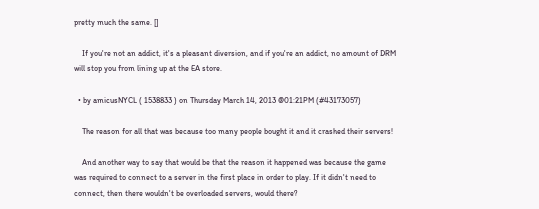pretty much the same. []

    If you're not an addict, it's a pleasant diversion, and if you're an addict, no amount of DRM will stop you from lining up at the EA store.

  • by amicusNYCL ( 1538833 ) on Thursday March 14, 2013 @01:21PM (#43173057)

    The reason for all that was because too many people bought it and it crashed their servers!

    And another way to say that would be that the reason it happened was because the game was required to connect to a server in the first place in order to play. If it didn't need to connect, then there wouldn't be overloaded servers, would there?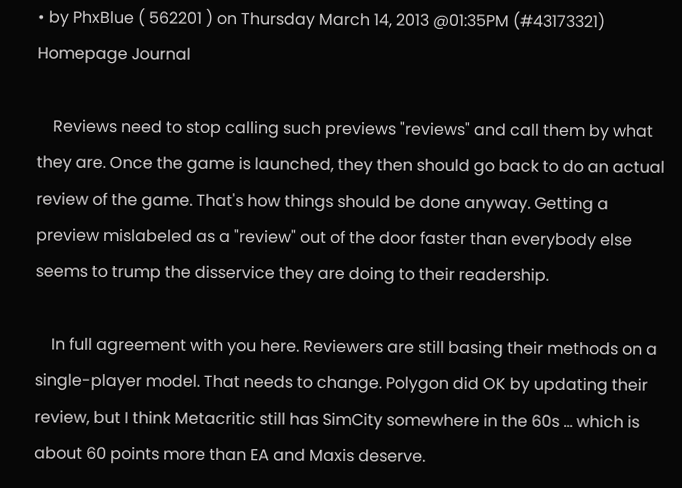• by PhxBlue ( 562201 ) on Thursday March 14, 2013 @01:35PM (#43173321) Homepage Journal

    Reviews need to stop calling such previews "reviews" and call them by what they are. Once the game is launched, they then should go back to do an actual review of the game. That's how things should be done anyway. Getting a preview mislabeled as a "review" out of the door faster than everybody else seems to trump the disservice they are doing to their readership.

    In full agreement with you here. Reviewers are still basing their methods on a single-player model. That needs to change. Polygon did OK by updating their review, but I think Metacritic still has SimCity somewhere in the 60s ... which is about 60 points more than EA and Maxis deserve.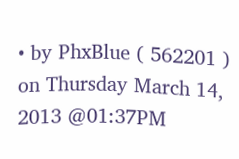• by PhxBlue ( 562201 ) on Thursday March 14, 2013 @01:37PM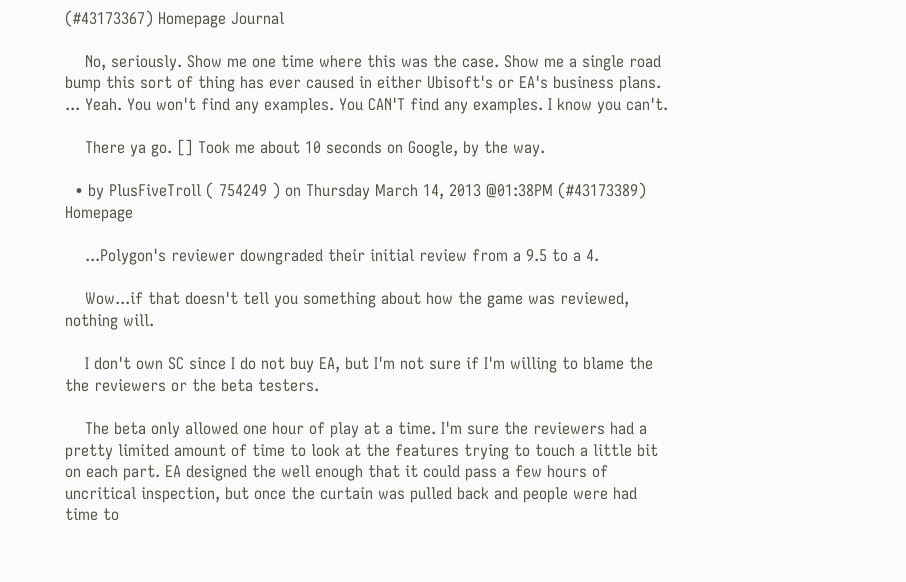(#43173367) Homepage Journal

    No, seriously. Show me one time where this was the case. Show me a single road bump this sort of thing has ever caused in either Ubisoft's or EA's business plans. ... Yeah. You won't find any examples. You CAN'T find any examples. I know you can't.

    There ya go. [] Took me about 10 seconds on Google, by the way.

  • by PlusFiveTroll ( 754249 ) on Thursday March 14, 2013 @01:38PM (#43173389) Homepage

    ...Polygon's reviewer downgraded their initial review from a 9.5 to a 4.

    Wow...if that doesn't tell you something about how the game was reviewed, nothing will.

    I don't own SC since I do not buy EA, but I'm not sure if I'm willing to blame the the reviewers or the beta testers.

    The beta only allowed one hour of play at a time. I'm sure the reviewers had a pretty limited amount of time to look at the features trying to touch a little bit on each part. EA designed the well enough that it could pass a few hours of uncritical inspection, but once the curtain was pulled back and people were had time to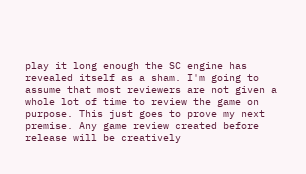play it long enough the SC engine has revealed itself as a sham. I'm going to assume that most reviewers are not given a whole lot of time to review the game on purpose. This just goes to prove my next premise. Any game review created before release will be creatively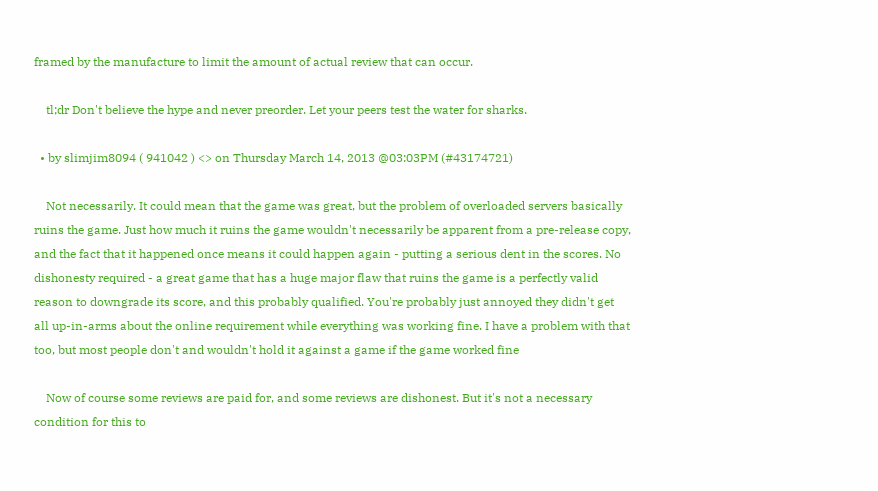framed by the manufacture to limit the amount of actual review that can occur.

    tl;dr Don't believe the hype and never preorder. Let your peers test the water for sharks.

  • by slimjim8094 ( 941042 ) <> on Thursday March 14, 2013 @03:03PM (#43174721)

    Not necessarily. It could mean that the game was great, but the problem of overloaded servers basically ruins the game. Just how much it ruins the game wouldn't necessarily be apparent from a pre-release copy, and the fact that it happened once means it could happen again - putting a serious dent in the scores. No dishonesty required - a great game that has a huge major flaw that ruins the game is a perfectly valid reason to downgrade its score, and this probably qualified. You're probably just annoyed they didn't get all up-in-arms about the online requirement while everything was working fine. I have a problem with that too, but most people don't and wouldn't hold it against a game if the game worked fine

    Now of course some reviews are paid for, and some reviews are dishonest. But it's not a necessary condition for this to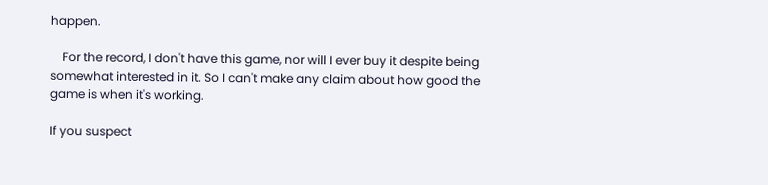happen.

    For the record, I don't have this game, nor will I ever buy it despite being somewhat interested in it. So I can't make any claim about how good the game is when it's working.

If you suspect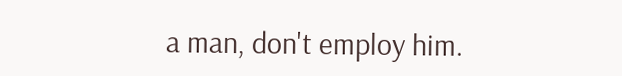a man, don't employ him.